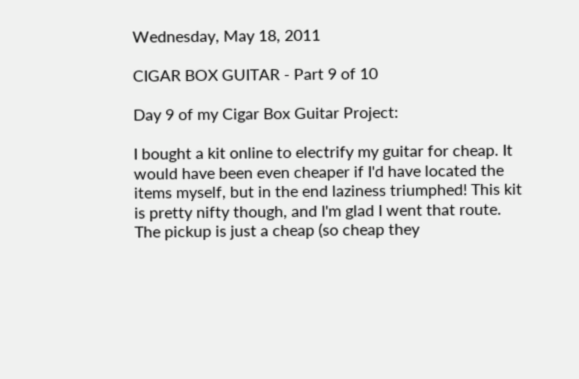Wednesday, May 18, 2011

CIGAR BOX GUITAR - Part 9 of 10

Day 9 of my Cigar Box Guitar Project:

I bought a kit online to electrify my guitar for cheap. It would have been even cheaper if I'd have located the items myself, but in the end laziness triumphed! This kit is pretty nifty though, and I'm glad I went that route.
The pickup is just a cheap (so cheap they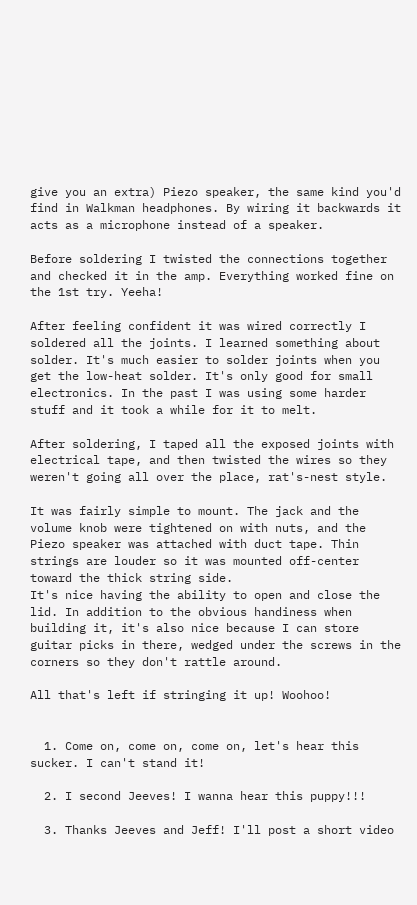give you an extra) Piezo speaker, the same kind you'd find in Walkman headphones. By wiring it backwards it acts as a microphone instead of a speaker.

Before soldering I twisted the connections together and checked it in the amp. Everything worked fine on the 1st try. Yeeha!

After feeling confident it was wired correctly I soldered all the joints. I learned something about solder. It's much easier to solder joints when you get the low-heat solder. It's only good for small electronics. In the past I was using some harder stuff and it took a while for it to melt.

After soldering, I taped all the exposed joints with electrical tape, and then twisted the wires so they weren't going all over the place, rat's-nest style.

It was fairly simple to mount. The jack and the volume knob were tightened on with nuts, and the Piezo speaker was attached with duct tape. Thin strings are louder so it was mounted off-center toward the thick string side.
It's nice having the ability to open and close the lid. In addition to the obvious handiness when building it, it's also nice because I can store guitar picks in there, wedged under the screws in the corners so they don't rattle around.

All that's left if stringing it up! Woohoo!


  1. Come on, come on, come on, let's hear this sucker. I can't stand it!

  2. I second Jeeves! I wanna hear this puppy!!!

  3. Thanks Jeeves and Jeff! I'll post a short video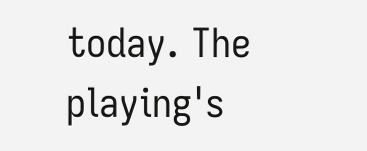today. The playing's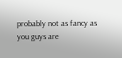probably not as fancy as you guys are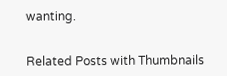wanting.


Related Posts with Thumbnails